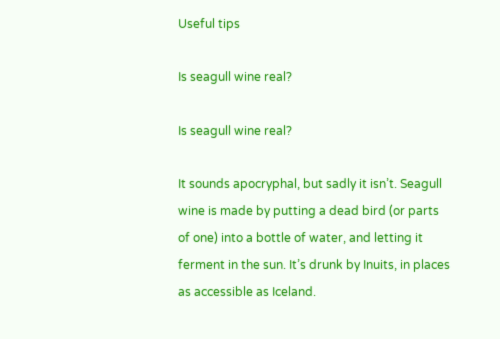Useful tips

Is seagull wine real?

Is seagull wine real?

It sounds apocryphal, but sadly it isn’t. Seagull wine is made by putting a dead bird (or parts of one) into a bottle of water, and letting it ferment in the sun. It’s drunk by Inuits, in places as accessible as Iceland.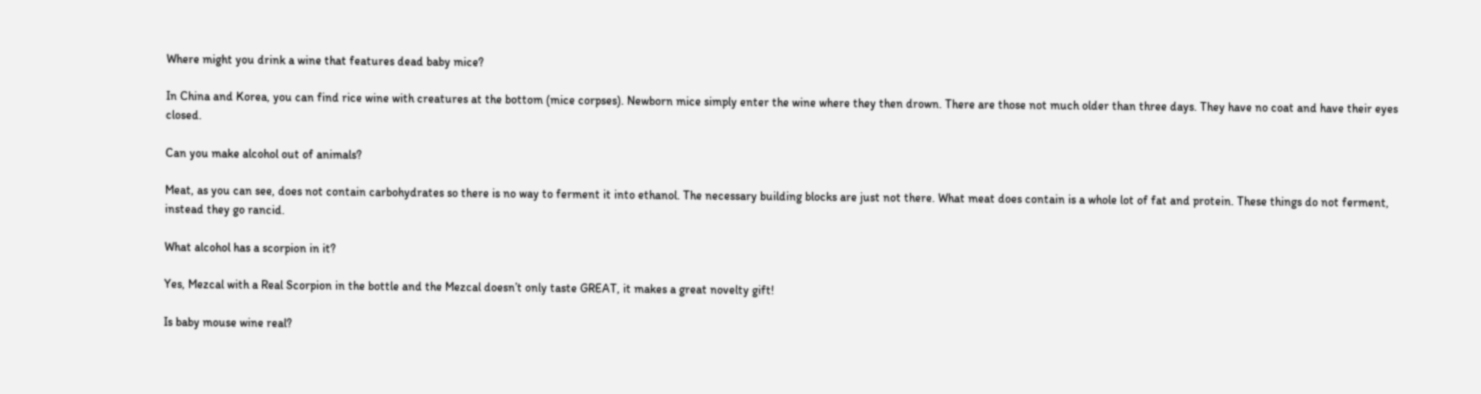Where might you drink a wine that features dead baby mice?

In China and Korea, you can find rice wine with creatures at the bottom (mice corpses). Newborn mice simply enter the wine where they then drown. There are those not much older than three days. They have no coat and have their eyes closed.

Can you make alcohol out of animals?

Meat, as you can see, does not contain carbohydrates so there is no way to ferment it into ethanol. The necessary building blocks are just not there. What meat does contain is a whole lot of fat and protein. These things do not ferment, instead they go rancid.

What alcohol has a scorpion in it?

Yes, Mezcal with a Real Scorpion in the bottle and the Mezcal doesn’t only taste GREAT, it makes a great novelty gift!

Is baby mouse wine real?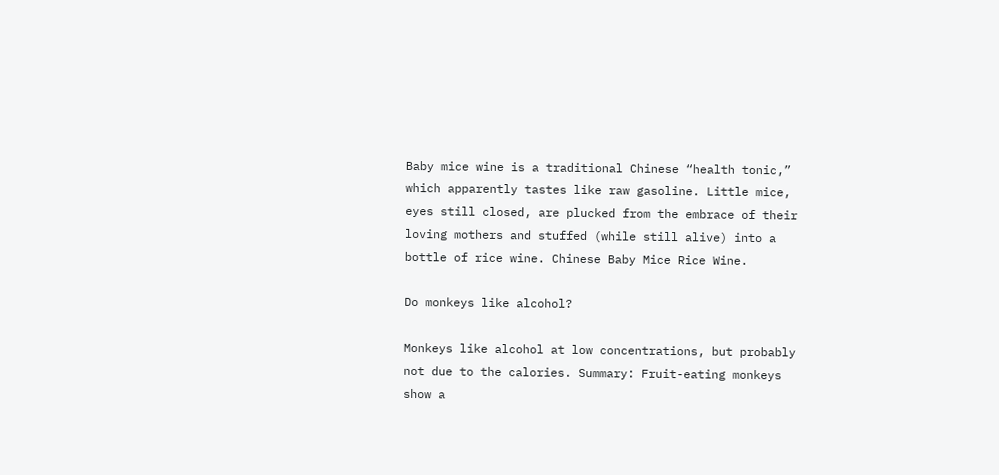Baby mice wine is a traditional Chinese “health tonic,” which apparently tastes like raw gasoline. Little mice, eyes still closed, are plucked from the embrace of their loving mothers and stuffed (while still alive) into a bottle of rice wine. Chinese Baby Mice Rice Wine.

Do monkeys like alcohol?

Monkeys like alcohol at low concentrations, but probably not due to the calories. Summary: Fruit-eating monkeys show a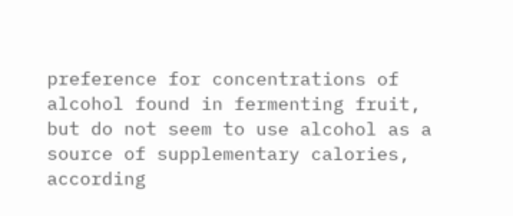preference for concentrations of alcohol found in fermenting fruit, but do not seem to use alcohol as a source of supplementary calories, according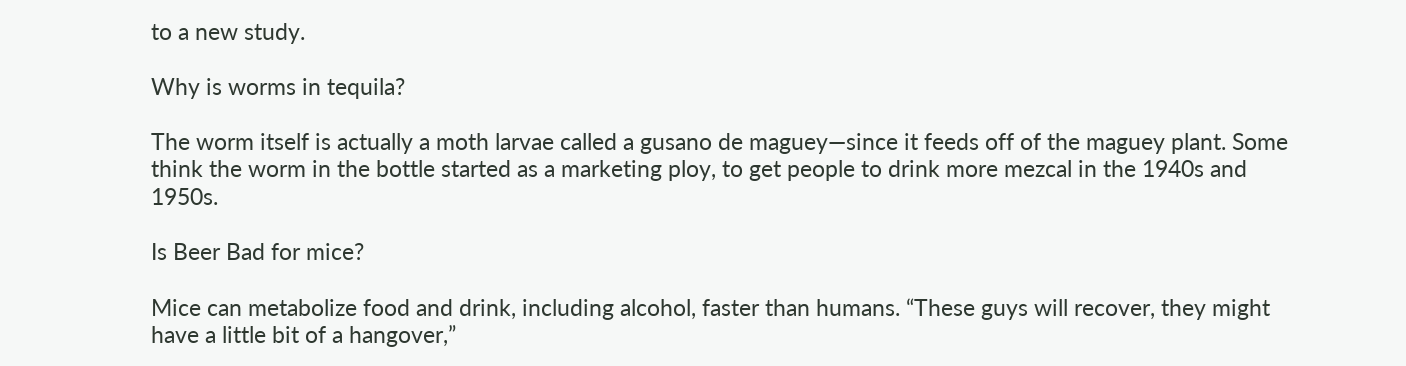to a new study.

Why is worms in tequila?

The worm itself is actually a moth larvae called a gusano de maguey—since it feeds off of the maguey plant. Some think the worm in the bottle started as a marketing ploy, to get people to drink more mezcal in the 1940s and 1950s.

Is Beer Bad for mice?

Mice can metabolize food and drink, including alcohol, faster than humans. “These guys will recover, they might have a little bit of a hangover,”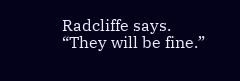Radcliffe says. “They will be fine.”